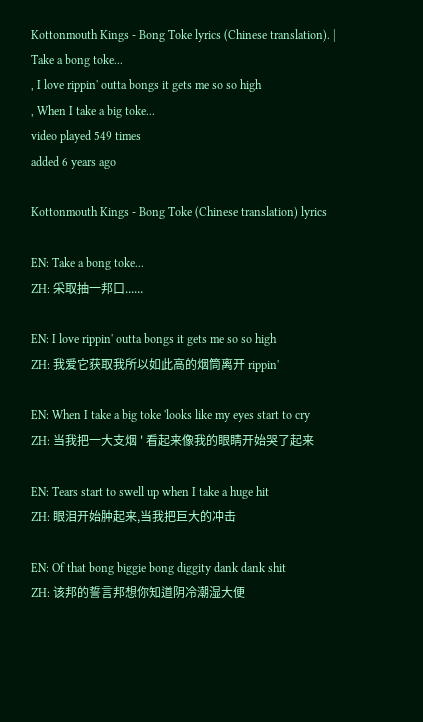Kottonmouth Kings - Bong Toke lyrics (Chinese translation). | Take a bong toke...
, I love rippin' outta bongs it gets me so so high
, When I take a big toke...
video played 549 times
added 6 years ago

Kottonmouth Kings - Bong Toke (Chinese translation) lyrics

EN: Take a bong toke...
ZH: 采取抽一邦口......

EN: I love rippin' outta bongs it gets me so so high
ZH: 我爱它获取我所以如此高的烟筒离开 rippin'

EN: When I take a big toke 'looks like my eyes start to cry
ZH: 当我把一大支烟 ' 看起来像我的眼睛开始哭了起来

EN: Tears start to swell up when I take a huge hit
ZH: 眼泪开始肿起来,当我把巨大的冲击

EN: Of that bong biggie bong diggity dank dank shit
ZH: 该邦的誓言邦想你知道阴冷潮湿大便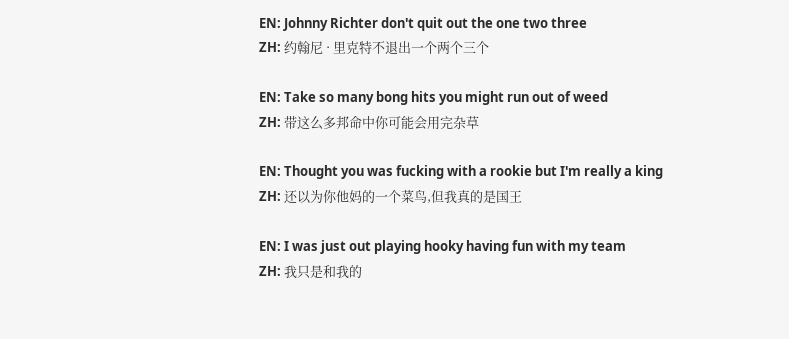EN: Johnny Richter don't quit out the one two three
ZH: 约翰尼 · 里克特不退出一个两个三个

EN: Take so many bong hits you might run out of weed
ZH: 带这么多邦命中你可能会用完杂草

EN: Thought you was fucking with a rookie but I'm really a king
ZH: 还以为你他妈的一个菜鸟,但我真的是国王

EN: I was just out playing hooky having fun with my team
ZH: 我只是和我的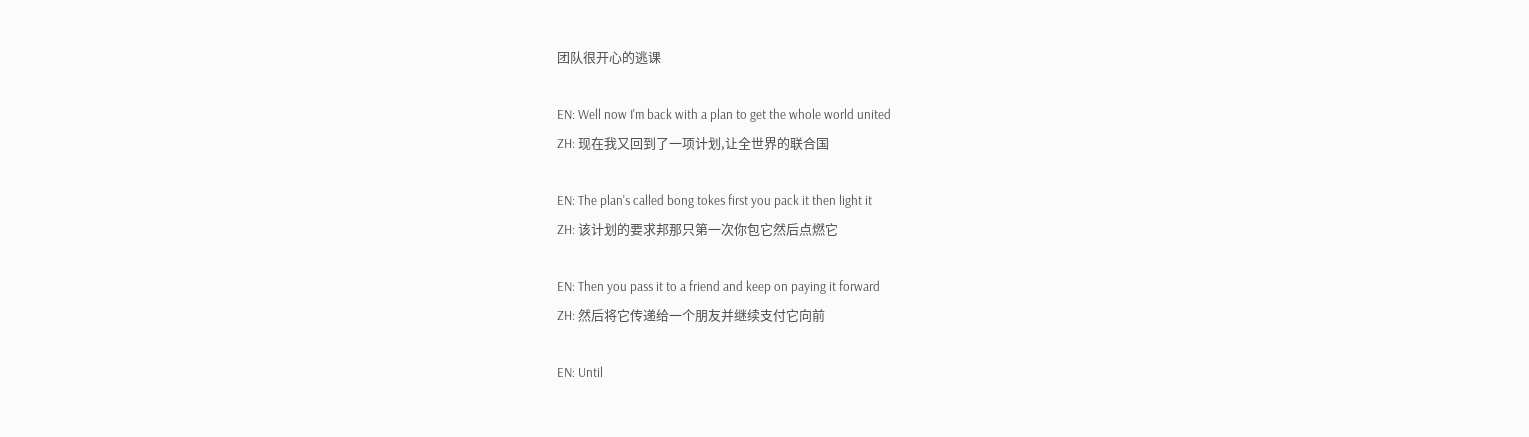团队很开心的逃课

EN: Well now I'm back with a plan to get the whole world united
ZH: 现在我又回到了一项计划,让全世界的联合国

EN: The plan's called bong tokes first you pack it then light it
ZH: 该计划的要求邦那只第一次你包它然后点燃它

EN: Then you pass it to a friend and keep on paying it forward
ZH: 然后将它传递给一个朋友并继续支付它向前

EN: Until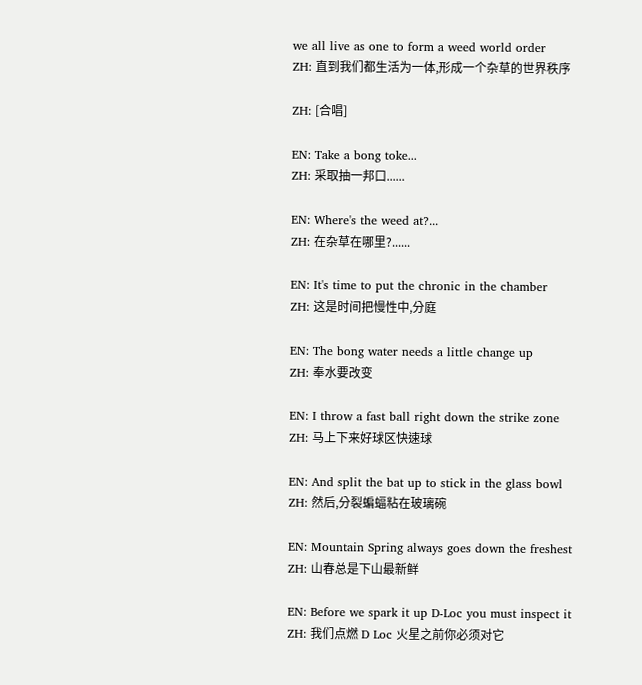we all live as one to form a weed world order
ZH: 直到我们都生活为一体,形成一个杂草的世界秩序

ZH: [合唱]

EN: Take a bong toke...
ZH: 采取抽一邦口......

EN: Where's the weed at?...
ZH: 在杂草在哪里?......

EN: It's time to put the chronic in the chamber
ZH: 这是时间把慢性中,分庭

EN: The bong water needs a little change up
ZH: 奉水要改变

EN: I throw a fast ball right down the strike zone
ZH: 马上下来好球区快速球

EN: And split the bat up to stick in the glass bowl
ZH: 然后,分裂蝙蝠粘在玻璃碗

EN: Mountain Spring always goes down the freshest
ZH: 山春总是下山最新鲜

EN: Before we spark it up D-Loc you must inspect it
ZH: 我们点燃 D Loc 火星之前你必须对它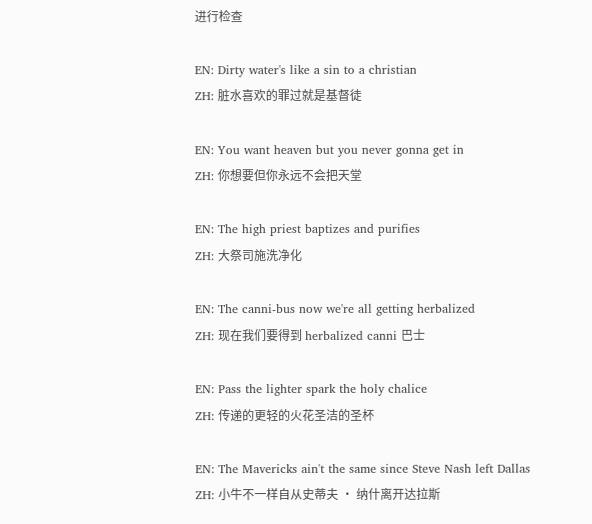进行检查

EN: Dirty water's like a sin to a christian
ZH: 脏水喜欢的罪过就是基督徒

EN: You want heaven but you never gonna get in
ZH: 你想要但你永远不会把天堂

EN: The high priest baptizes and purifies
ZH: 大祭司施洗净化

EN: The canni-bus now we're all getting herbalized
ZH: 现在我们要得到 herbalized canni 巴士

EN: Pass the lighter spark the holy chalice
ZH: 传递的更轻的火花圣洁的圣杯

EN: The Mavericks ain't the same since Steve Nash left Dallas
ZH: 小牛不一样自从史蒂夫 · 纳什离开达拉斯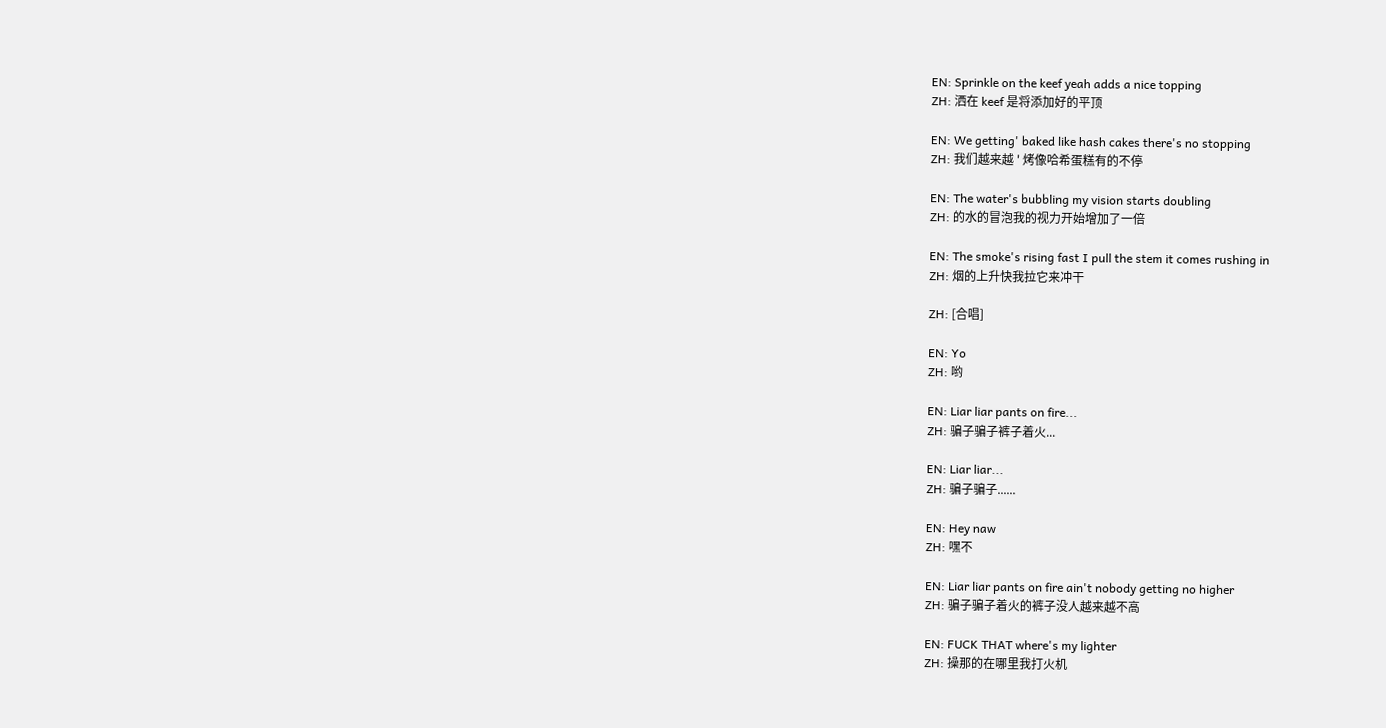EN: Sprinkle on the keef yeah adds a nice topping
ZH: 洒在 keef 是将添加好的平顶

EN: We getting' baked like hash cakes there's no stopping
ZH: 我们越来越 ' 烤像哈希蛋糕有的不停

EN: The water's bubbling my vision starts doubling
ZH: 的水的冒泡我的视力开始增加了一倍

EN: The smoke's rising fast I pull the stem it comes rushing in
ZH: 烟的上升快我拉它来冲干

ZH: [合唱]

EN: Yo
ZH: 哟

EN: Liar liar pants on fire...
ZH: 骗子骗子裤子着火...

EN: Liar liar...
ZH: 骗子骗子......

EN: Hey naw
ZH: 嘿不

EN: Liar liar pants on fire ain't nobody getting no higher
ZH: 骗子骗子着火的裤子没人越来越不高

EN: FUCK THAT where's my lighter
ZH: 操那的在哪里我打火机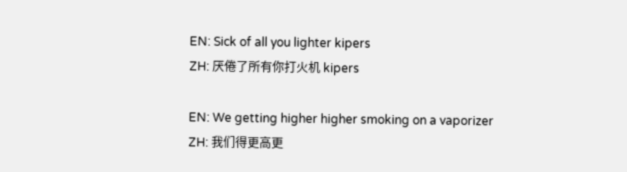EN: Sick of all you lighter kipers
ZH: 厌倦了所有你打火机 kipers

EN: We getting higher higher smoking on a vaporizer
ZH: 我们得更高更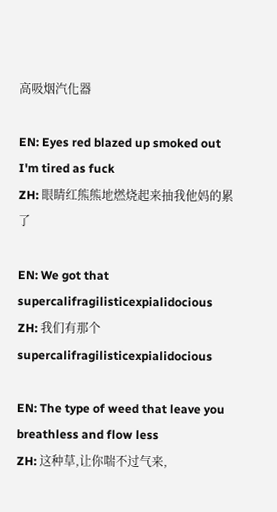高吸烟汽化器

EN: Eyes red blazed up smoked out I'm tired as fuck
ZH: 眼睛红熊熊地燃烧起来抽我他妈的累了

EN: We got that supercalifragilisticexpialidocious
ZH: 我们有那个 supercalifragilisticexpialidocious

EN: The type of weed that leave you breathless and flow less
ZH: 这种草,让你喘不过气来,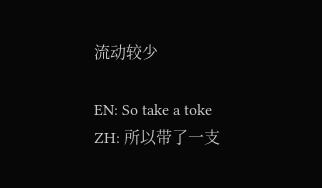流动较少

EN: So take a toke
ZH: 所以带了一支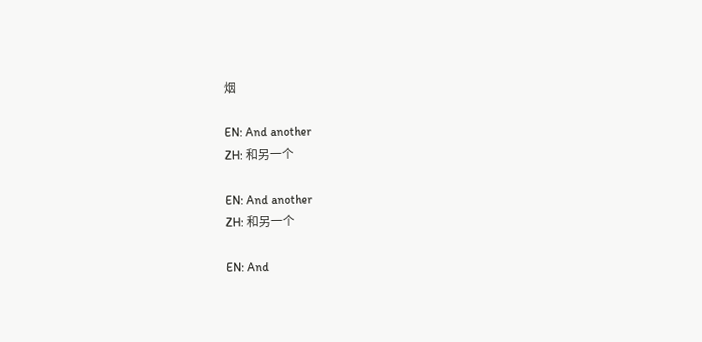烟

EN: And another
ZH: 和另一个

EN: And another
ZH: 和另一个

EN: And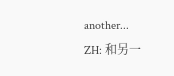another...
ZH: 和另一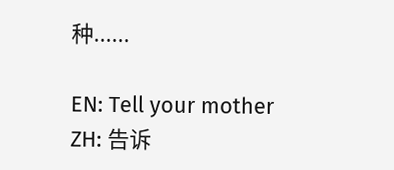种......

EN: Tell your mother
ZH: 告诉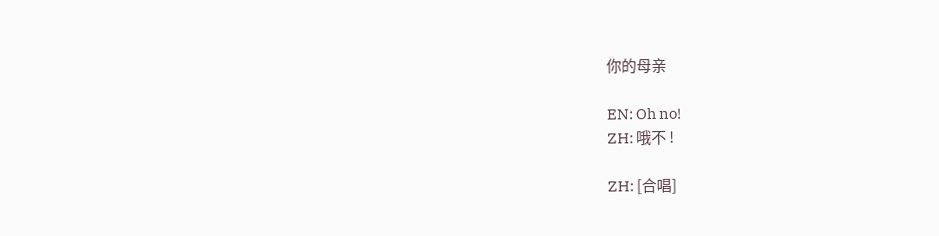你的母亲

EN: Oh no!
ZH: 哦不 !

ZH: [合唱]